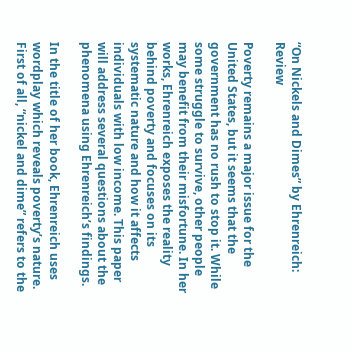“On Nickels and Dimes” by Ehrenreich: Review

Poverty remains a major issue for the United States, but it seems that the government has no rush to stop it. While some struggle to survive, other people may benefit from their misfortune. In her works, Ehrenreich exposes the reality behind poverty and focuses on its systematic nature and how it affects individuals with low income. This paper will address several questions about the phenomena using Ehrenreich’s findings.

In the title of her book, Ehrenreich uses wordplay which reveals poverty’s nature. First of all, “nickel and dime” refers to the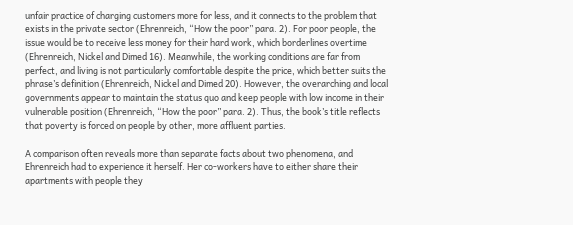unfair practice of charging customers more for less, and it connects to the problem that exists in the private sector (Ehrenreich, “How the poor” para. 2). For poor people, the issue would be to receive less money for their hard work, which borderlines overtime (Ehrenreich, Nickel and Dimed 16). Meanwhile, the working conditions are far from perfect, and living is not particularly comfortable despite the price, which better suits the phrase’s definition (Ehrenreich, Nickel and Dimed 20). However, the overarching and local governments appear to maintain the status quo and keep people with low income in their vulnerable position (Ehrenreich, “How the poor” para. 2). Thus, the book’s title reflects that poverty is forced on people by other, more affluent parties.

A comparison often reveals more than separate facts about two phenomena, and Ehrenreich had to experience it herself. Her co-workers have to either share their apartments with people they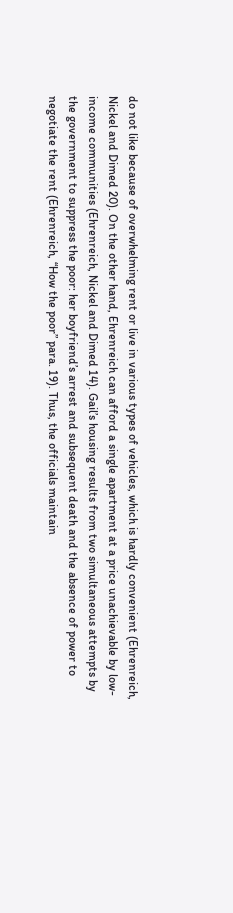do not like because of overwhelming rent or live in various types of vehicles, which is hardly convenient (Ehrenreich, Nickel and Dimed 20). On the other hand, Ehrenreich can afford a single apartment at a price unachievable by low-income communities (Ehrenreich, Nickel and Dimed 14). Gail’s housing results from two simultaneous attempts by the government to suppress the poor: her boyfriend’s arrest and subsequent death and the absence of power to negotiate the rent (Ehrenreich, “How the poor” para. 19). Thus, the officials maintain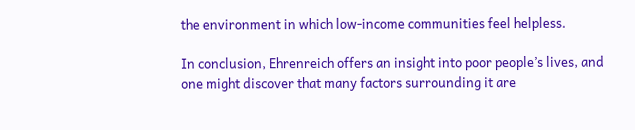the environment in which low-income communities feel helpless.

In conclusion, Ehrenreich offers an insight into poor people’s lives, and one might discover that many factors surrounding it are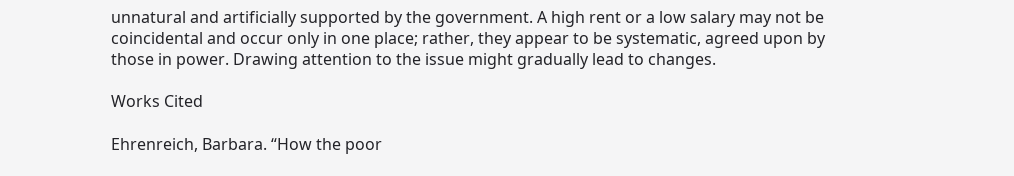unnatural and artificially supported by the government. A high rent or a low salary may not be coincidental and occur only in one place; rather, they appear to be systematic, agreed upon by those in power. Drawing attention to the issue might gradually lead to changes.

Works Cited

Ehrenreich, Barbara. “How the poor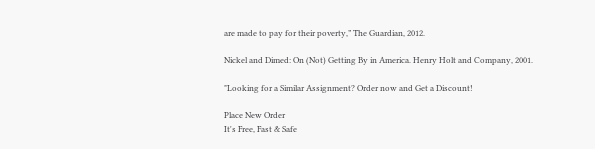are made to pay for their poverty,” The Guardian, 2012.

Nickel and Dimed: On (Not) Getting By in America. Henry Holt and Company, 2001.

"Looking for a Similar Assignment? Order now and Get a Discount!

Place New Order
It's Free, Fast & Safe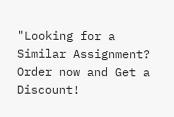"Looking for a Similar Assignment? Order now and Get a Discount!